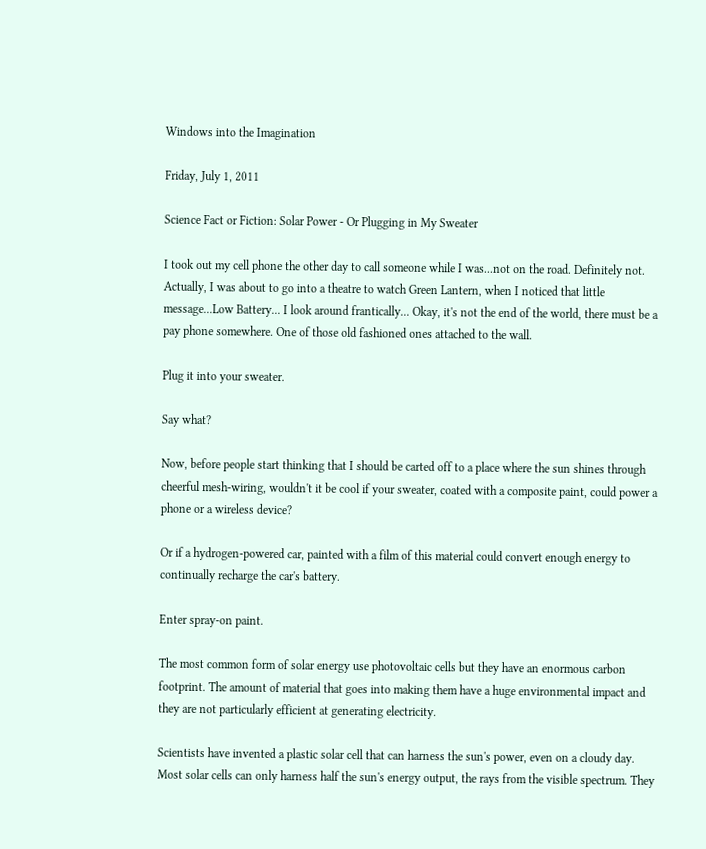Windows into the Imagination

Friday, July 1, 2011

Science Fact or Fiction: Solar Power - Or Plugging in My Sweater

I took out my cell phone the other day to call someone while I was...not on the road. Definitely not. Actually, I was about to go into a theatre to watch Green Lantern, when I noticed that little message...Low Battery... I look around frantically... Okay, it's not the end of the world, there must be a pay phone somewhere. One of those old fashioned ones attached to the wall.

Plug it into your sweater.

Say what?

Now, before people start thinking that I should be carted off to a place where the sun shines through cheerful mesh-wiring, wouldn't it be cool if your sweater, coated with a composite paint, could power a phone or a wireless device?

Or if a hydrogen-powered car, painted with a film of this material could convert enough energy to continually recharge the car's battery.

Enter spray-on paint.

The most common form of solar energy use photovoltaic cells but they have an enormous carbon footprint. The amount of material that goes into making them have a huge environmental impact and they are not particularly efficient at generating electricity.

Scientists have invented a plastic solar cell that can harness the sun's power, even on a cloudy day. Most solar cells can only harness half the sun's energy output, the rays from the visible spectrum. They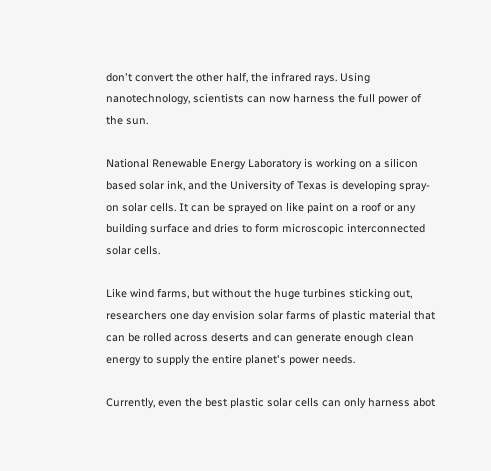don't convert the other half, the infrared rays. Using nanotechnology, scientists can now harness the full power of the sun.

National Renewable Energy Laboratory is working on a silicon based solar ink, and the University of Texas is developing spray-on solar cells. It can be sprayed on like paint on a roof or any building surface and dries to form microscopic interconnected solar cells.

Like wind farms, but without the huge turbines sticking out, researchers one day envision solar farms of plastic material that can be rolled across deserts and can generate enough clean energy to supply the entire planet's power needs.

Currently, even the best plastic solar cells can only harness abot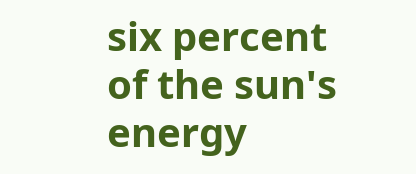six percent of the sun's energy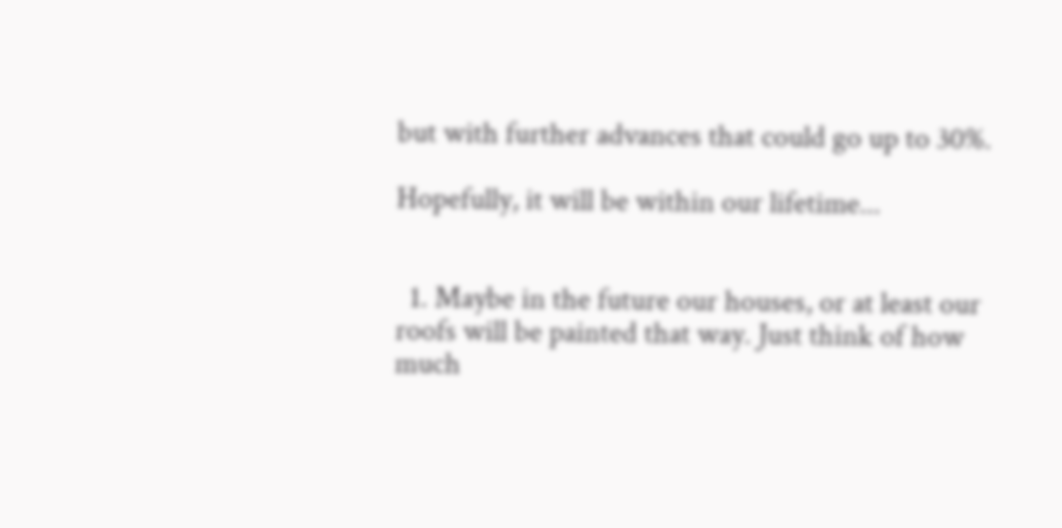but with further advances that could go up to 30%.

Hopefully, it will be within our lifetime...


  1. Maybe in the future our houses, or at least our roofs will be painted that way. Just think of how much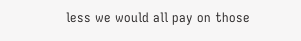less we would all pay on those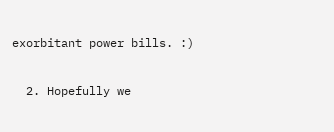exorbitant power bills. :)

  2. Hopefully we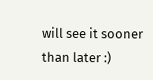will see it sooner than later :)